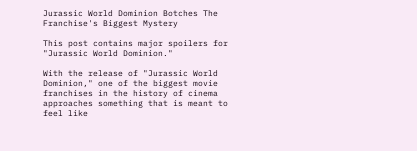Jurassic World Dominion Botches The Franchise's Biggest Mystery

This post contains major spoilers for "Jurassic World Dominion."

With the release of "Jurassic World Dominion," one of the biggest movie franchises in the history of cinema approaches something that is meant to feel like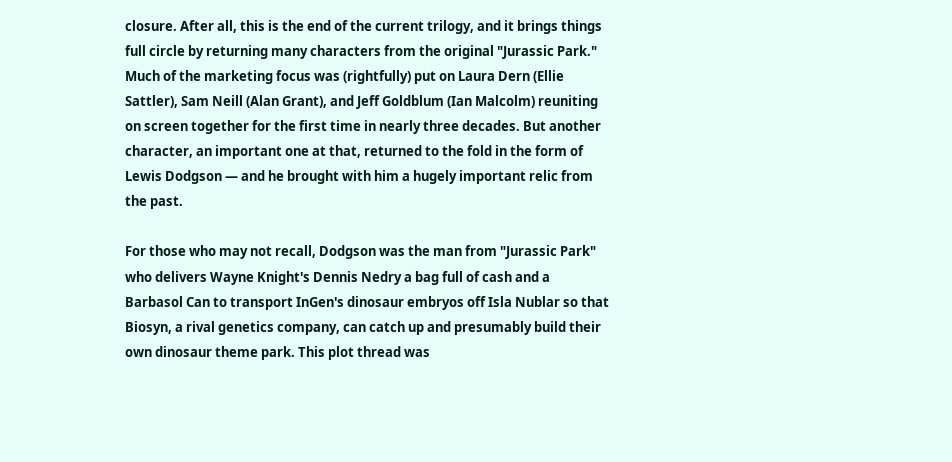closure. After all, this is the end of the current trilogy, and it brings things full circle by returning many characters from the original "Jurassic Park." Much of the marketing focus was (rightfully) put on Laura Dern (Ellie Sattler), Sam Neill (Alan Grant), and Jeff Goldblum (Ian Malcolm) reuniting on screen together for the first time in nearly three decades. But another character, an important one at that, returned to the fold in the form of Lewis Dodgson — and he brought with him a hugely important relic from the past.

For those who may not recall, Dodgson was the man from "Jurassic Park" who delivers Wayne Knight's Dennis Nedry a bag full of cash and a Barbasol Can to transport InGen's dinosaur embryos off Isla Nublar so that Biosyn, a rival genetics company, can catch up and presumably build their own dinosaur theme park. This plot thread was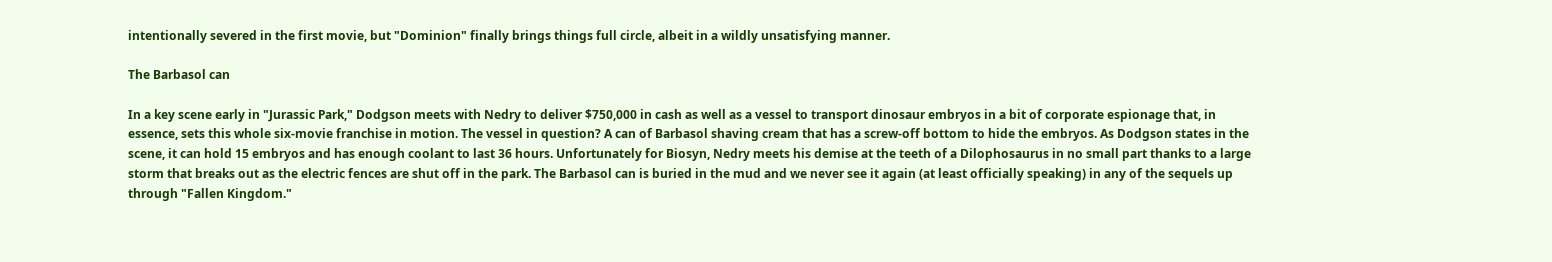intentionally severed in the first movie, but "Dominion" finally brings things full circle, albeit in a wildly unsatisfying manner.

The Barbasol can

In a key scene early in "Jurassic Park," Dodgson meets with Nedry to deliver $750,000 in cash as well as a vessel to transport dinosaur embryos in a bit of corporate espionage that, in essence, sets this whole six-movie franchise in motion. The vessel in question? A can of Barbasol shaving cream that has a screw-off bottom to hide the embryos. As Dodgson states in the scene, it can hold 15 embryos and has enough coolant to last 36 hours. Unfortunately for Biosyn, Nedry meets his demise at the teeth of a Dilophosaurus in no small part thanks to a large storm that breaks out as the electric fences are shut off in the park. The Barbasol can is buried in the mud and we never see it again (at least officially speaking) in any of the sequels up through "Fallen Kingdom."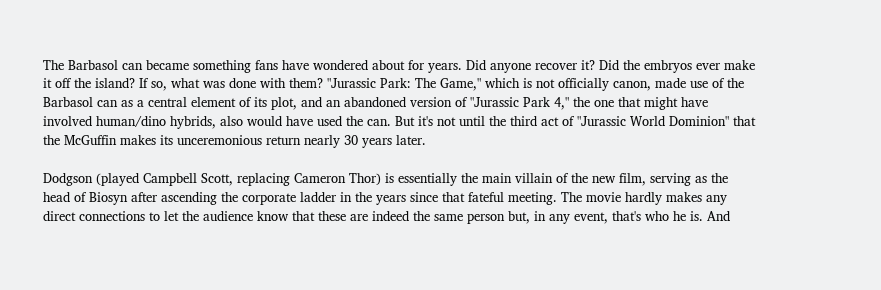The Barbasol can became something fans have wondered about for years. Did anyone recover it? Did the embryos ever make it off the island? If so, what was done with them? "Jurassic Park: The Game," which is not officially canon, made use of the Barbasol can as a central element of its plot, and an abandoned version of "Jurassic Park 4," the one that might have involved human/dino hybrids, also would have used the can. But it's not until the third act of "Jurassic World Dominion" that the McGuffin makes its unceremonious return nearly 30 years later.

Dodgson (played Campbell Scott, replacing Cameron Thor) is essentially the main villain of the new film, serving as the head of Biosyn after ascending the corporate ladder in the years since that fateful meeting. The movie hardly makes any direct connections to let the audience know that these are indeed the same person but, in any event, that's who he is. And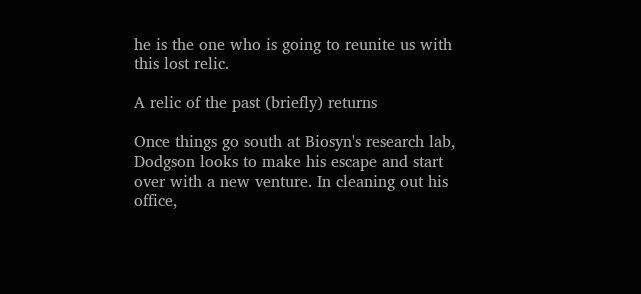he is the one who is going to reunite us with this lost relic.

A relic of the past (briefly) returns

Once things go south at Biosyn's research lab, Dodgson looks to make his escape and start over with a new venture. In cleaning out his office,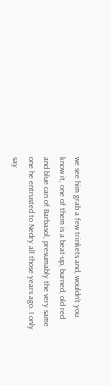we see him grab a few trinkets and, wouldn't you know it, one of them is a beat-up, burned, old red and blue can of Barbasol, presumably the very same one he entrusted to Nedry all those years ago. I only say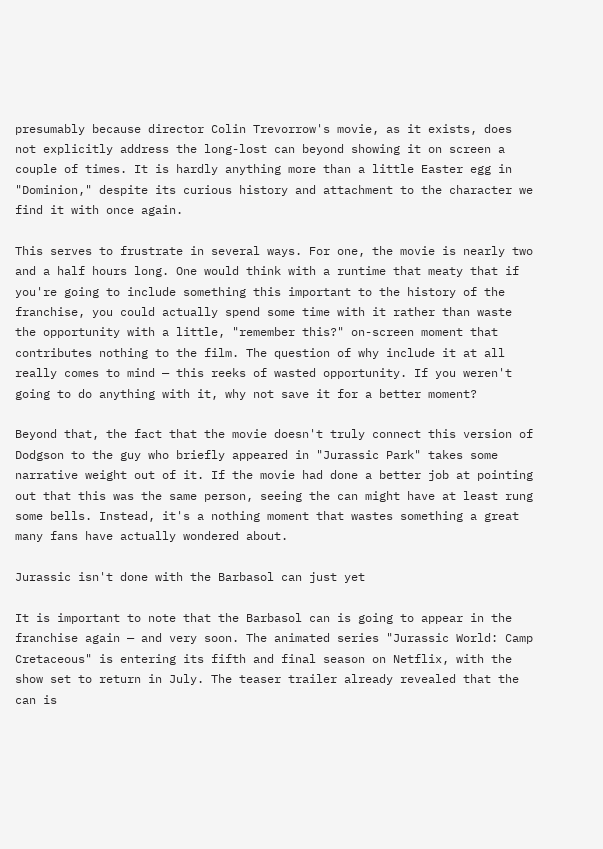presumably because director Colin Trevorrow's movie, as it exists, does not explicitly address the long-lost can beyond showing it on screen a couple of times. It is hardly anything more than a little Easter egg in "Dominion," despite its curious history and attachment to the character we find it with once again.

This serves to frustrate in several ways. For one, the movie is nearly two and a half hours long. One would think with a runtime that meaty that if you're going to include something this important to the history of the franchise, you could actually spend some time with it rather than waste the opportunity with a little, "remember this?" on-screen moment that contributes nothing to the film. The question of why include it at all really comes to mind — this reeks of wasted opportunity. If you weren't going to do anything with it, why not save it for a better moment?

Beyond that, the fact that the movie doesn't truly connect this version of Dodgson to the guy who briefly appeared in "Jurassic Park" takes some narrative weight out of it. If the movie had done a better job at pointing out that this was the same person, seeing the can might have at least rung some bells. Instead, it's a nothing moment that wastes something a great many fans have actually wondered about.

Jurassic isn't done with the Barbasol can just yet

It is important to note that the Barbasol can is going to appear in the franchise again — and very soon. The animated series "Jurassic World: Camp Cretaceous" is entering its fifth and final season on Netflix, with the show set to return in July. The teaser trailer already revealed that the can is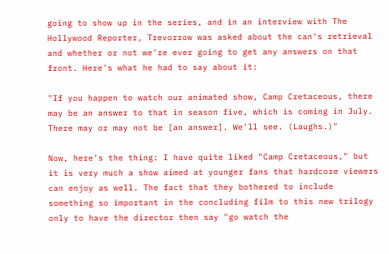going to show up in the series, and in an interview with The Hollywood Reporter, Trevorrow was asked about the can's retrieval and whether or not we're ever going to get any answers on that front. Here's what he had to say about it:

"If you happen to watch our animated show, Camp Cretaceous, there may be an answer to that in season five, which is coming in July. There may or may not be [an answer]. We'll see. (Laughs.)"

Now, here's the thing: I have quite liked "Camp Cretaceous," but it is very much a show aimed at younger fans that hardcore viewers can enjoy as well. The fact that they bothered to include something so important in the concluding film to this new trilogy only to have the director then say "go watch the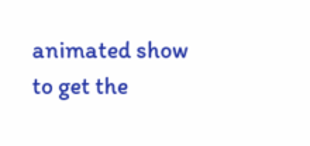animated show to get the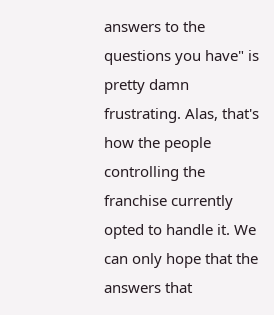answers to the questions you have" is pretty damn frustrating. Alas, that's how the people controlling the franchise currently opted to handle it. We can only hope that the answers that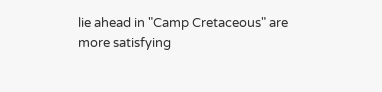lie ahead in "Camp Cretaceous" are more satisfying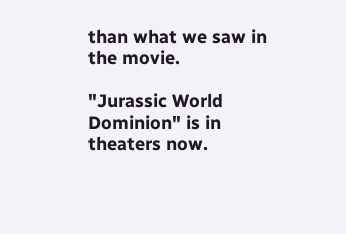than what we saw in the movie.

"Jurassic World Dominion" is in theaters now.